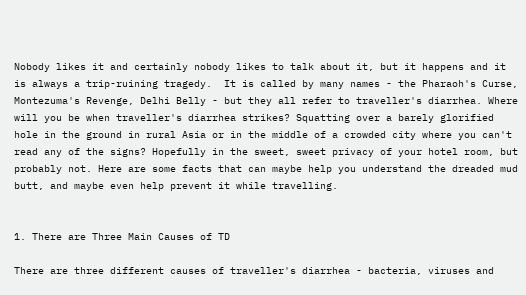Nobody likes it and certainly nobody likes to talk about it, but it happens and it is always a trip-ruining tragedy.  It is called by many names - the Pharaoh's Curse, Montezuma's Revenge, Delhi Belly - but they all refer to traveller's diarrhea. Where will you be when traveller's diarrhea strikes? Squatting over a barely glorified hole in the ground in rural Asia or in the middle of a crowded city where you can't read any of the signs? Hopefully in the sweet, sweet privacy of your hotel room, but probably not. Here are some facts that can maybe help you understand the dreaded mud butt, and maybe even help prevent it while travelling.


1. There are Three Main Causes of TD

There are three different causes of traveller's diarrhea - bacteria, viruses and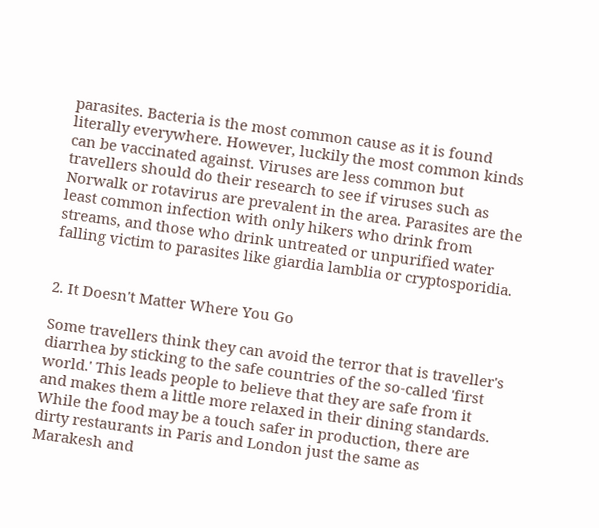parasites. Bacteria is the most common cause as it is found literally everywhere. However, luckily the most common kinds can be vaccinated against. Viruses are less common but travellers should do their research to see if viruses such as Norwalk or rotavirus are prevalent in the area. Parasites are the least common infection with only hikers who drink from streams, and those who drink untreated or unpurified water falling victim to parasites like giardia lamblia or cryptosporidia.


2. It Doesn't Matter Where You Go

Some travellers think they can avoid the terror that is traveller's diarrhea by sticking to the safe countries of the so-called 'first world.' This leads people to believe that they are safe from it and makes them a little more relaxed in their dining standards. While the food may be a touch safer in production, there are dirty restaurants in Paris and London just the same as Marakesh and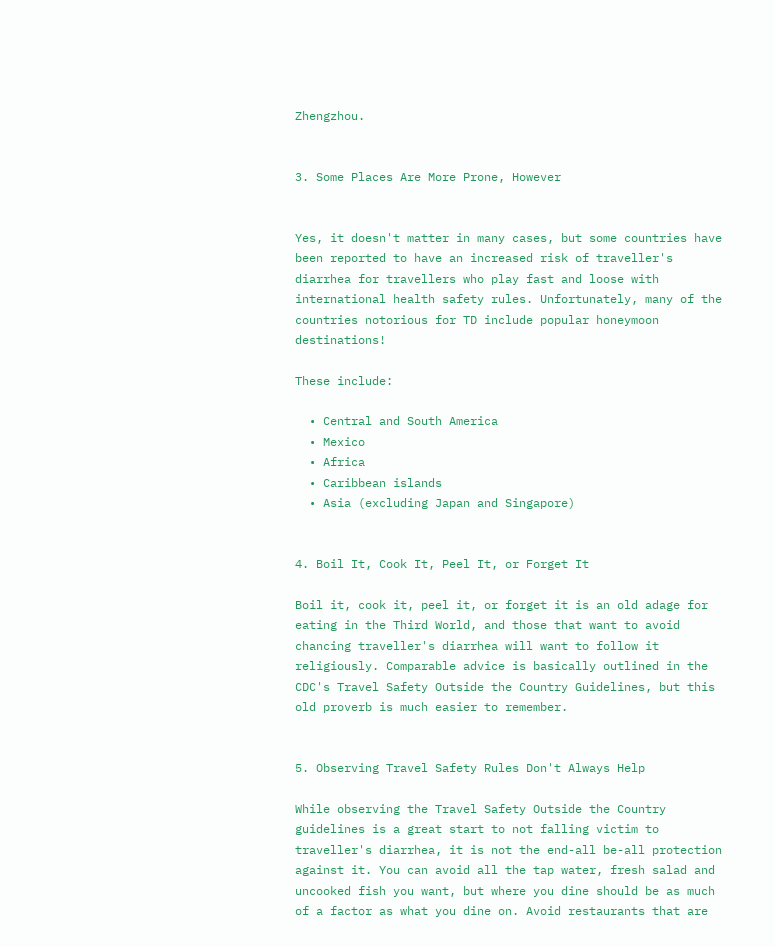Zhengzhou.


3. Some Places Are More Prone, However


Yes, it doesn't matter in many cases, but some countries have been reported to have an increased risk of traveller's diarrhea for travellers who play fast and loose with international health safety rules. Unfortunately, many of the countries notorious for TD include popular honeymoon destinations!

These include:

  • Central and South America
  • Mexico
  • Africa
  • Caribbean islands
  • Asia (excluding Japan and Singapore)


4. Boil It, Cook It, Peel It, or Forget It

Boil it, cook it, peel it, or forget it is an old adage for eating in the Third World, and those that want to avoid chancing traveller's diarrhea will want to follow it religiously. Comparable advice is basically outlined in the CDC's Travel Safety Outside the Country Guidelines, but this old proverb is much easier to remember.


5. Observing Travel Safety Rules Don't Always Help

While observing the Travel Safety Outside the Country guidelines is a great start to not falling victim to traveller's diarrhea, it is not the end-all be-all protection against it. You can avoid all the tap water, fresh salad and uncooked fish you want, but where you dine should be as much of a factor as what you dine on. Avoid restaurants that are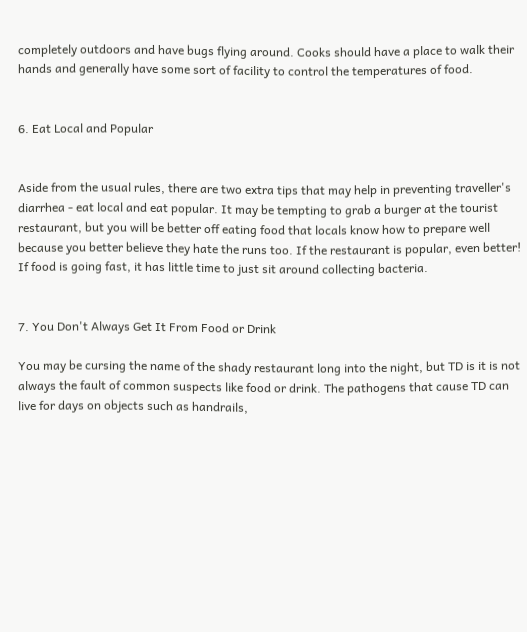completely outdoors and have bugs flying around. Cooks should have a place to walk their hands and generally have some sort of facility to control the temperatures of food.


6. Eat Local and Popular


Aside from the usual rules, there are two extra tips that may help in preventing traveller's diarrhea - eat local and eat popular. It may be tempting to grab a burger at the tourist restaurant, but you will be better off eating food that locals know how to prepare well because you better believe they hate the runs too. If the restaurant is popular, even better! If food is going fast, it has little time to just sit around collecting bacteria.


7. You Don't Always Get It From Food or Drink

You may be cursing the name of the shady restaurant long into the night, but TD is it is not always the fault of common suspects like food or drink. The pathogens that cause TD can live for days on objects such as handrails,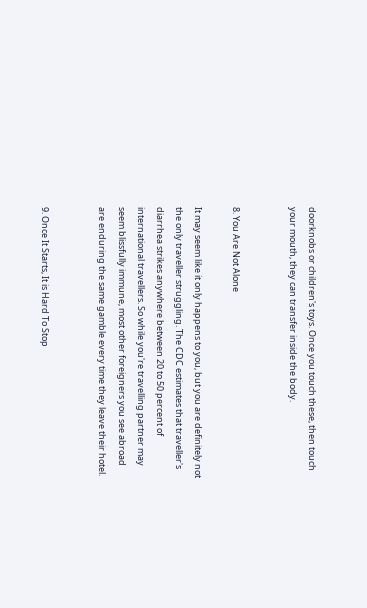doorknobs or children's toys. Once you touch these, then touch your mouth, they can transfer inside the body.


8. You Are Not Alone

It may seem like it only happens to you, but you are definitely not the only traveller struggling. The CDC estimates that traveller's diarrhea strikes anywhere between 20 to 50 percent of international travellers. So while you're travelling partner may seem blissfully immune, most other foreigners you see abroad are enduring the same gamble every time they leave their hotel.


9. Once It Starts, It is Hard To Stop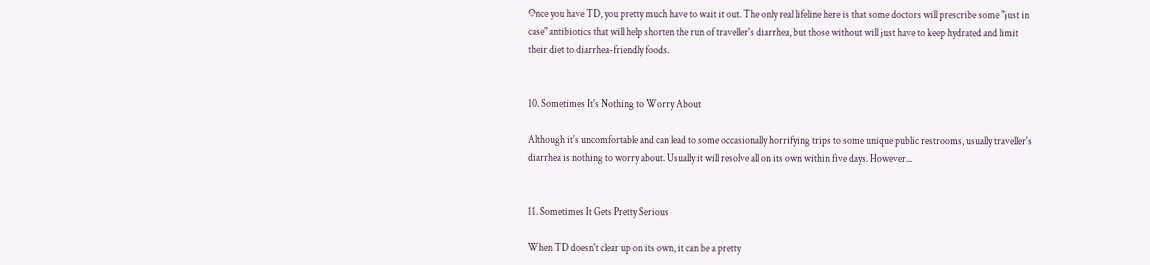Once you have TD, you pretty much have to wait it out. The only real lifeline here is that some doctors will prescribe some "just in case" antibiotics that will help shorten the run of traveller's diarrhea, but those without will just have to keep hydrated and limit their diet to diarrhea-friendly foods.


10. Sometimes It's Nothing to Worry About

Although it's uncomfortable and can lead to some occasionally horrifying trips to some unique public restrooms, usually traveller's diarrhea is nothing to worry about. Usually it will resolve all on its own within five days. However...


11. Sometimes It Gets Pretty Serious

When TD doesn't clear up on its own, it can be a pretty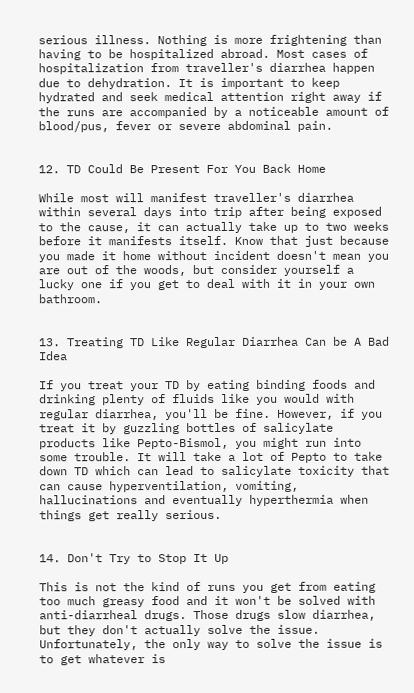serious illness. Nothing is more frightening than having to be hospitalized abroad. Most cases of hospitalization from traveller's diarrhea happen due to dehydration. It is important to keep hydrated and seek medical attention right away if the runs are accompanied by a noticeable amount of blood/pus, fever or severe abdominal pain.


12. TD Could Be Present For You Back Home

While most will manifest traveller's diarrhea within several days into trip after being exposed to the cause, it can actually take up to two weeks before it manifests itself. Know that just because you made it home without incident doesn't mean you are out of the woods, but consider yourself a lucky one if you get to deal with it in your own bathroom.


13. Treating TD Like Regular Diarrhea Can be A Bad Idea

If you treat your TD by eating binding foods and drinking plenty of fluids like you would with regular diarrhea, you'll be fine. However, if you treat it by guzzling bottles of salicylate products like Pepto-Bismol, you might run into some trouble. It will take a lot of Pepto to take down TD which can lead to salicylate toxicity that can cause hyperventilation, vomiting, hallucinations and eventually hyperthermia when things get really serious.


14. Don't Try to Stop It Up

This is not the kind of runs you get from eating too much greasy food and it won't be solved with anti-diarrheal drugs. Those drugs slow diarrhea, but they don't actually solve the issue. Unfortunately, the only way to solve the issue is to get whatever is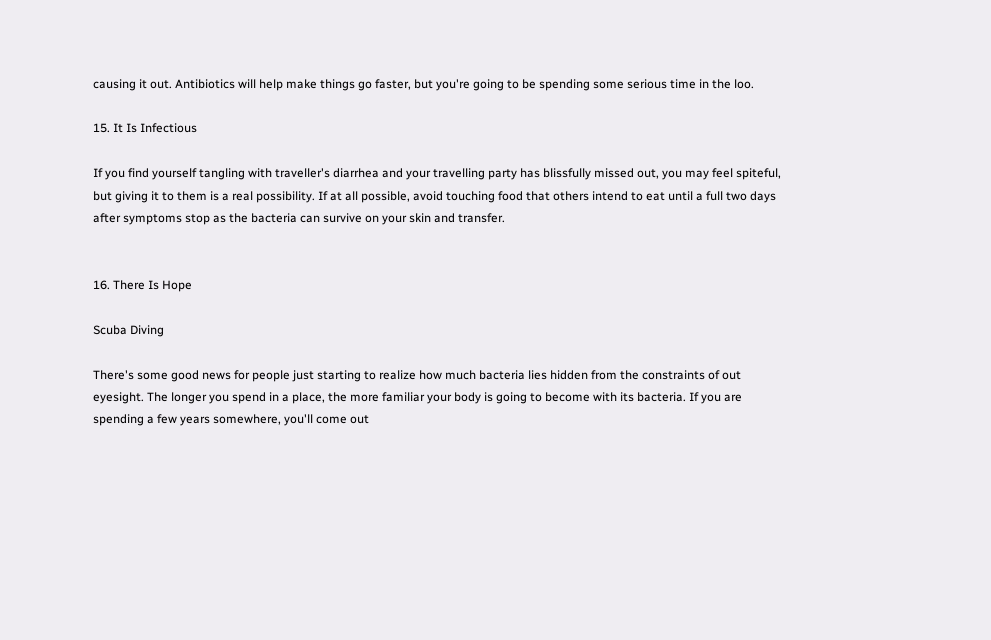causing it out. Antibiotics will help make things go faster, but you're going to be spending some serious time in the loo.

15. It Is Infectious

If you find yourself tangling with traveller's diarrhea and your travelling party has blissfully missed out, you may feel spiteful, but giving it to them is a real possibility. If at all possible, avoid touching food that others intend to eat until a full two days after symptoms stop as the bacteria can survive on your skin and transfer.


16. There Is Hope

Scuba Diving

There's some good news for people just starting to realize how much bacteria lies hidden from the constraints of out eyesight. The longer you spend in a place, the more familiar your body is going to become with its bacteria. If you are spending a few years somewhere, you'll come out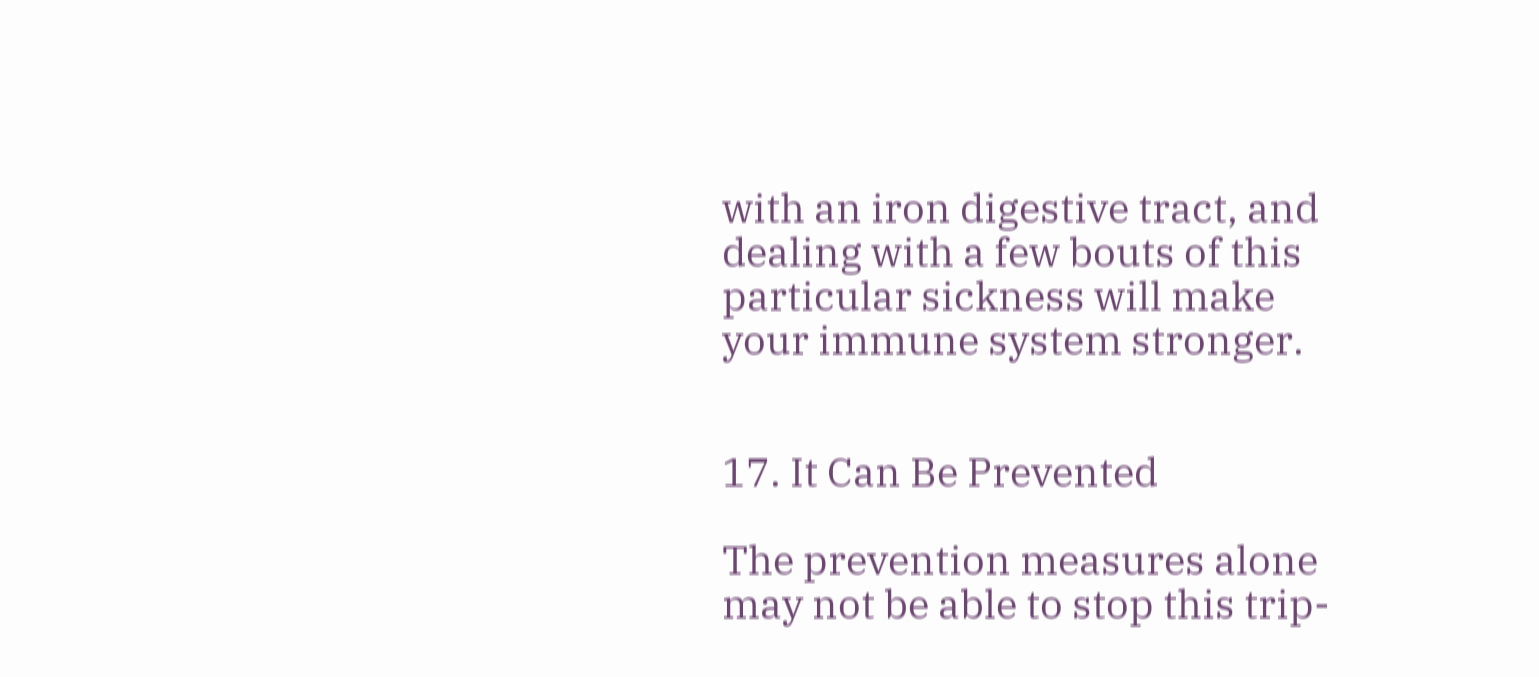with an iron digestive tract, and dealing with a few bouts of this particular sickness will make your immune system stronger.


17. It Can Be Prevented

The prevention measures alone may not be able to stop this trip-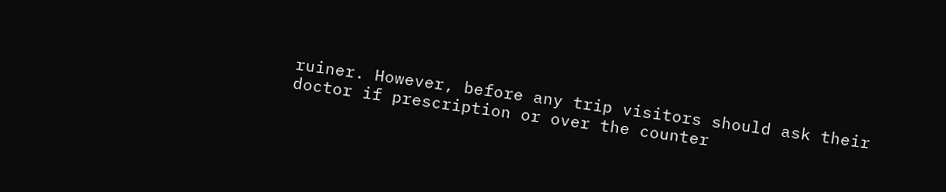ruiner. However, before any trip visitors should ask their doctor if prescription or over the counter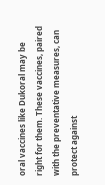oral vaccines like Dukoral may be right for them. These vaccines, paired with the preventative measures, can protect against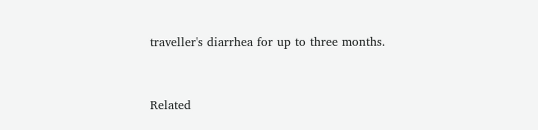traveller's diarrhea for up to three months.


Related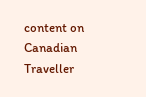content on Canadian Traveller